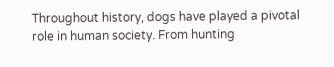Throughout history, dogs have played a pivotal role in human society. From hunting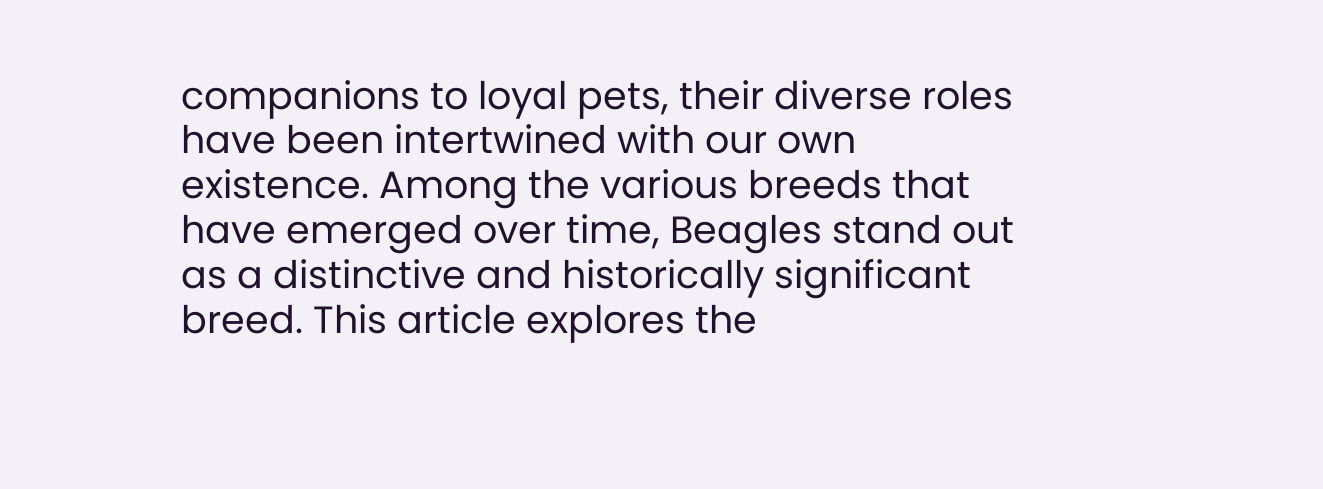companions to loyal pets, their diverse roles have been intertwined with our own existence. Among the various breeds that have emerged over time, Beagles stand out as a distinctive and historically significant breed. This article explores the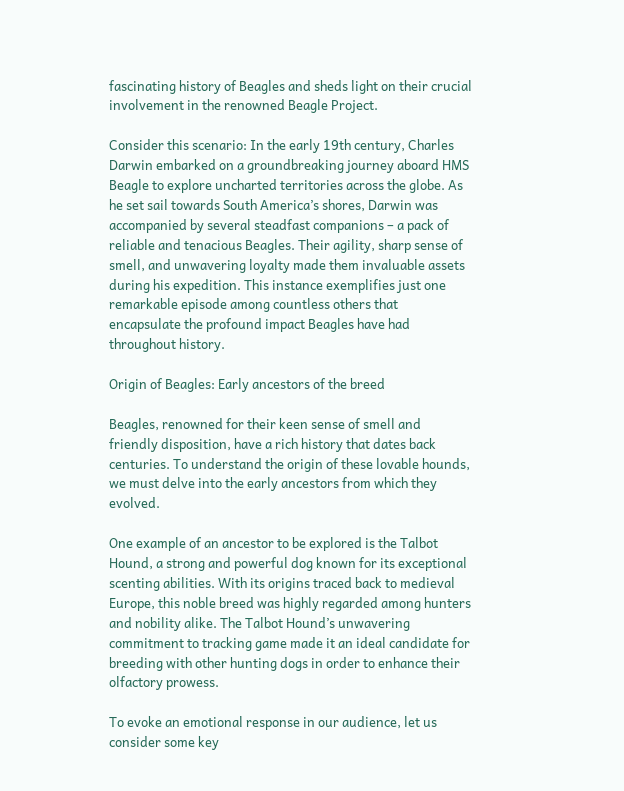fascinating history of Beagles and sheds light on their crucial involvement in the renowned Beagle Project.

Consider this scenario: In the early 19th century, Charles Darwin embarked on a groundbreaking journey aboard HMS Beagle to explore uncharted territories across the globe. As he set sail towards South America’s shores, Darwin was accompanied by several steadfast companions – a pack of reliable and tenacious Beagles. Their agility, sharp sense of smell, and unwavering loyalty made them invaluable assets during his expedition. This instance exemplifies just one remarkable episode among countless others that encapsulate the profound impact Beagles have had throughout history.

Origin of Beagles: Early ancestors of the breed

Beagles, renowned for their keen sense of smell and friendly disposition, have a rich history that dates back centuries. To understand the origin of these lovable hounds, we must delve into the early ancestors from which they evolved.

One example of an ancestor to be explored is the Talbot Hound, a strong and powerful dog known for its exceptional scenting abilities. With its origins traced back to medieval Europe, this noble breed was highly regarded among hunters and nobility alike. The Talbot Hound’s unwavering commitment to tracking game made it an ideal candidate for breeding with other hunting dogs in order to enhance their olfactory prowess.

To evoke an emotional response in our audience, let us consider some key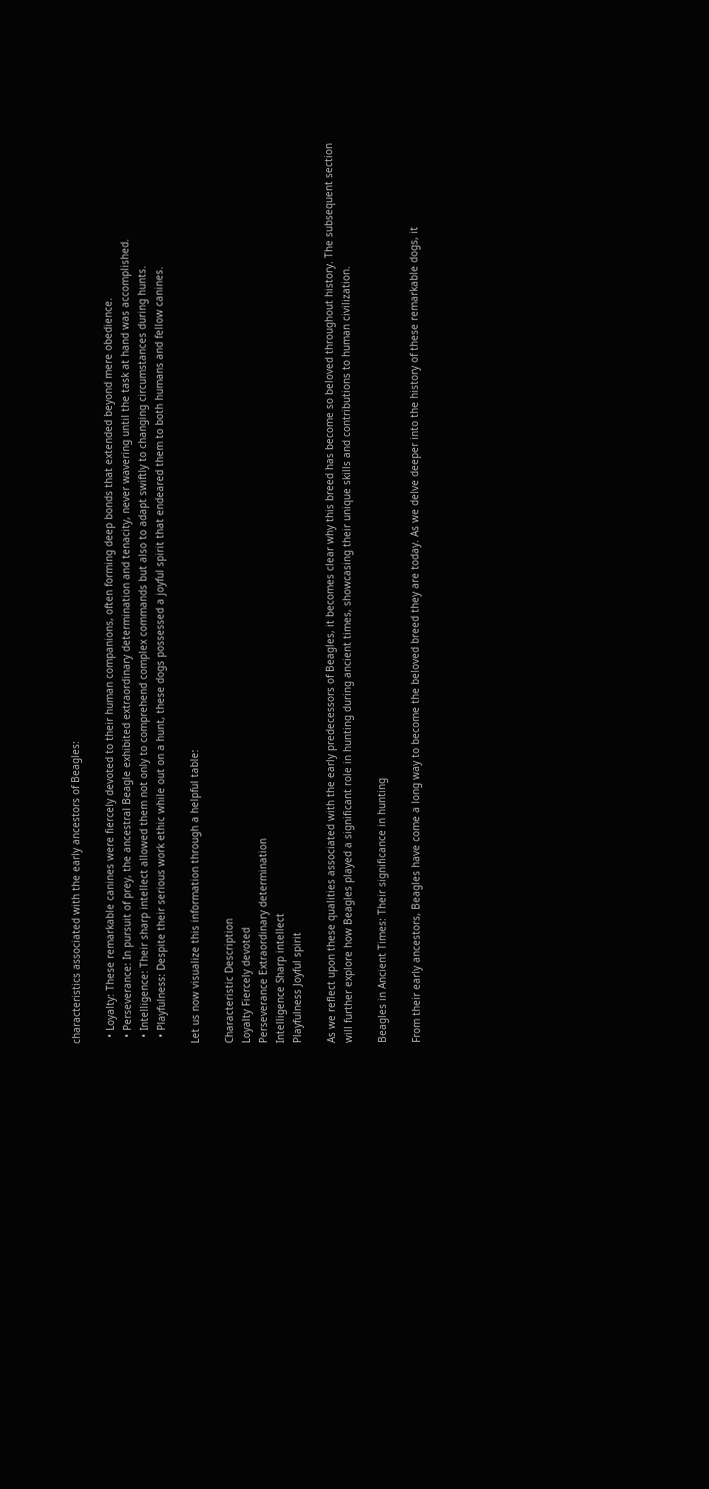characteristics associated with the early ancestors of Beagles:

  • Loyalty: These remarkable canines were fiercely devoted to their human companions, often forming deep bonds that extended beyond mere obedience.
  • Perseverance: In pursuit of prey, the ancestral Beagle exhibited extraordinary determination and tenacity, never wavering until the task at hand was accomplished.
  • Intelligence: Their sharp intellect allowed them not only to comprehend complex commands but also to adapt swiftly to changing circumstances during hunts.
  • Playfulness: Despite their serious work ethic while out on a hunt, these dogs possessed a joyful spirit that endeared them to both humans and fellow canines.

Let us now visualize this information through a helpful table:

Characteristic Description
Loyalty Fiercely devoted
Perseverance Extraordinary determination
Intelligence Sharp intellect
Playfulness Joyful spirit

As we reflect upon these qualities associated with the early predecessors of Beagles, it becomes clear why this breed has become so beloved throughout history. The subsequent section will further explore how Beagles played a significant role in hunting during ancient times, showcasing their unique skills and contributions to human civilization.

Beagles in Ancient Times: Their significance in hunting

From their early ancestors, Beagles have come a long way to become the beloved breed they are today. As we delve deeper into the history of these remarkable dogs, it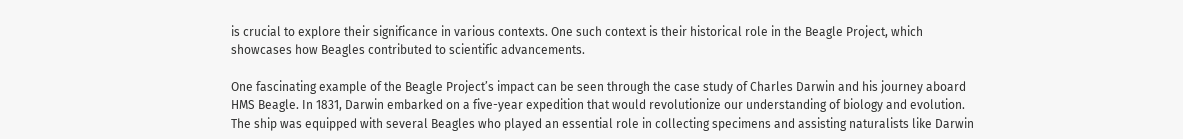is crucial to explore their significance in various contexts. One such context is their historical role in the Beagle Project, which showcases how Beagles contributed to scientific advancements.

One fascinating example of the Beagle Project’s impact can be seen through the case study of Charles Darwin and his journey aboard HMS Beagle. In 1831, Darwin embarked on a five-year expedition that would revolutionize our understanding of biology and evolution. The ship was equipped with several Beagles who played an essential role in collecting specimens and assisting naturalists like Darwin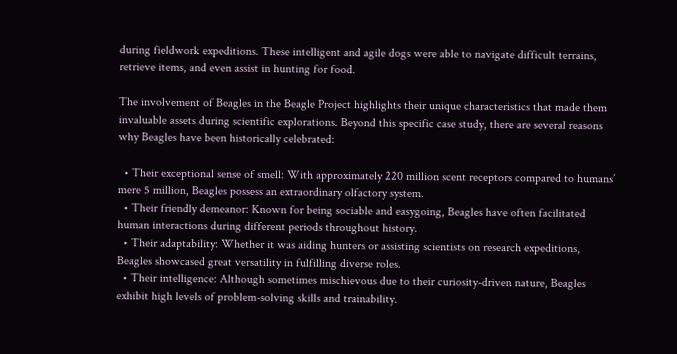during fieldwork expeditions. These intelligent and agile dogs were able to navigate difficult terrains, retrieve items, and even assist in hunting for food.

The involvement of Beagles in the Beagle Project highlights their unique characteristics that made them invaluable assets during scientific explorations. Beyond this specific case study, there are several reasons why Beagles have been historically celebrated:

  • Their exceptional sense of smell: With approximately 220 million scent receptors compared to humans’ mere 5 million, Beagles possess an extraordinary olfactory system.
  • Their friendly demeanor: Known for being sociable and easygoing, Beagles have often facilitated human interactions during different periods throughout history.
  • Their adaptability: Whether it was aiding hunters or assisting scientists on research expeditions, Beagles showcased great versatility in fulfilling diverse roles.
  • Their intelligence: Although sometimes mischievous due to their curiosity-driven nature, Beagles exhibit high levels of problem-solving skills and trainability.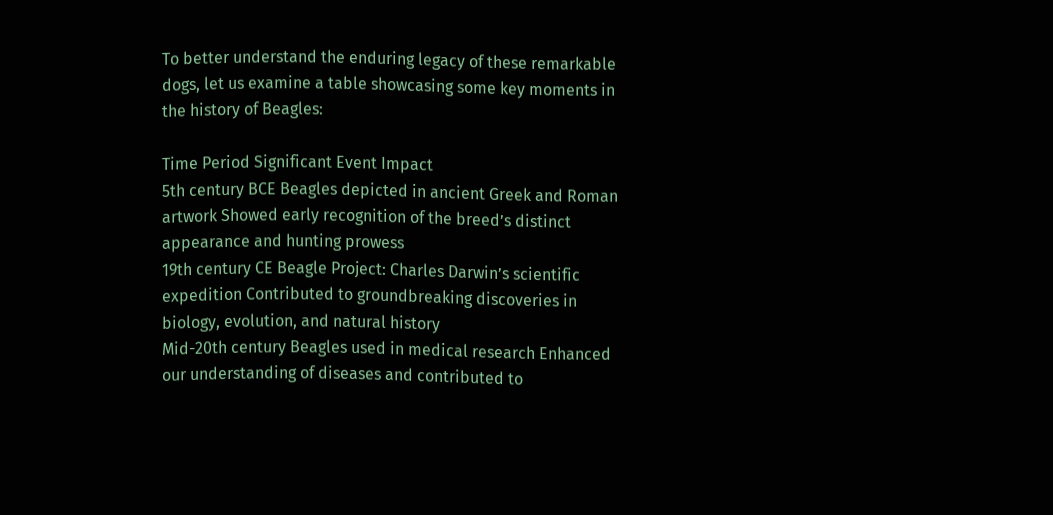To better understand the enduring legacy of these remarkable dogs, let us examine a table showcasing some key moments in the history of Beagles:

Time Period Significant Event Impact
5th century BCE Beagles depicted in ancient Greek and Roman artwork Showed early recognition of the breed’s distinct appearance and hunting prowess
19th century CE Beagle Project: Charles Darwin’s scientific expedition Contributed to groundbreaking discoveries in biology, evolution, and natural history
Mid-20th century Beagles used in medical research Enhanced our understanding of diseases and contributed to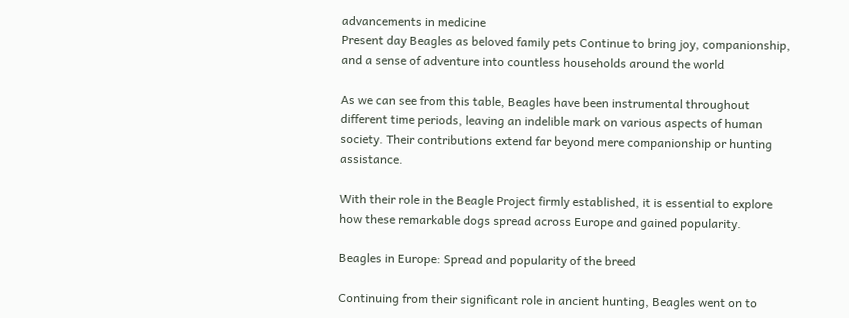advancements in medicine
Present day Beagles as beloved family pets Continue to bring joy, companionship, and a sense of adventure into countless households around the world

As we can see from this table, Beagles have been instrumental throughout different time periods, leaving an indelible mark on various aspects of human society. Their contributions extend far beyond mere companionship or hunting assistance.

With their role in the Beagle Project firmly established, it is essential to explore how these remarkable dogs spread across Europe and gained popularity.

Beagles in Europe: Spread and popularity of the breed

Continuing from their significant role in ancient hunting, Beagles went on to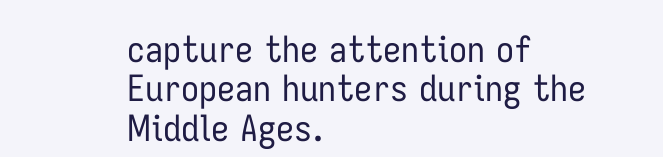capture the attention of European hunters during the Middle Ages.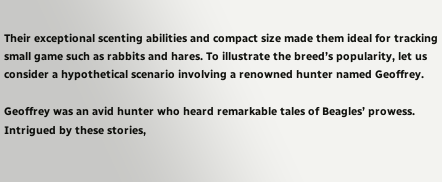Their exceptional scenting abilities and compact size made them ideal for tracking small game such as rabbits and hares. To illustrate the breed’s popularity, let us consider a hypothetical scenario involving a renowned hunter named Geoffrey.

Geoffrey was an avid hunter who heard remarkable tales of Beagles’ prowess. Intrigued by these stories,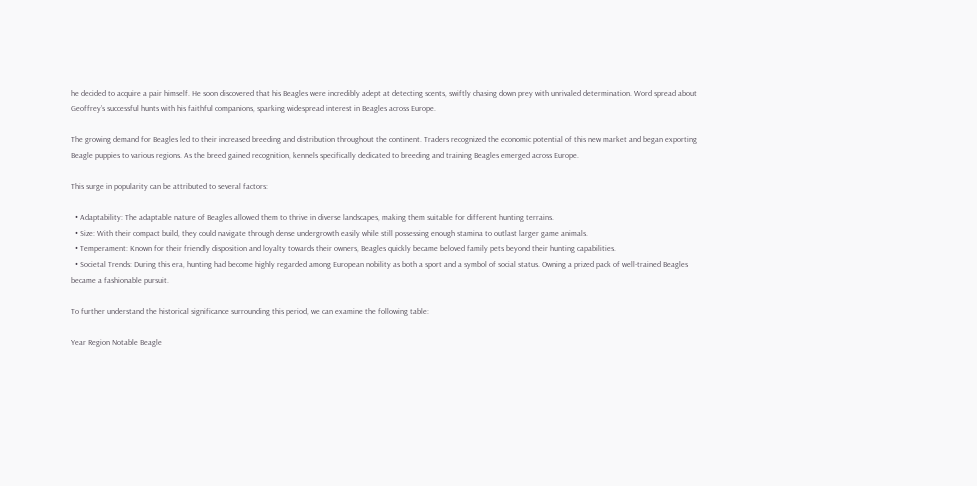he decided to acquire a pair himself. He soon discovered that his Beagles were incredibly adept at detecting scents, swiftly chasing down prey with unrivaled determination. Word spread about Geoffrey’s successful hunts with his faithful companions, sparking widespread interest in Beagles across Europe.

The growing demand for Beagles led to their increased breeding and distribution throughout the continent. Traders recognized the economic potential of this new market and began exporting Beagle puppies to various regions. As the breed gained recognition, kennels specifically dedicated to breeding and training Beagles emerged across Europe.

This surge in popularity can be attributed to several factors:

  • Adaptability: The adaptable nature of Beagles allowed them to thrive in diverse landscapes, making them suitable for different hunting terrains.
  • Size: With their compact build, they could navigate through dense undergrowth easily while still possessing enough stamina to outlast larger game animals.
  • Temperament: Known for their friendly disposition and loyalty towards their owners, Beagles quickly became beloved family pets beyond their hunting capabilities.
  • Societal Trends: During this era, hunting had become highly regarded among European nobility as both a sport and a symbol of social status. Owning a prized pack of well-trained Beagles became a fashionable pursuit.

To further understand the historical significance surrounding this period, we can examine the following table:

Year Region Notable Beagle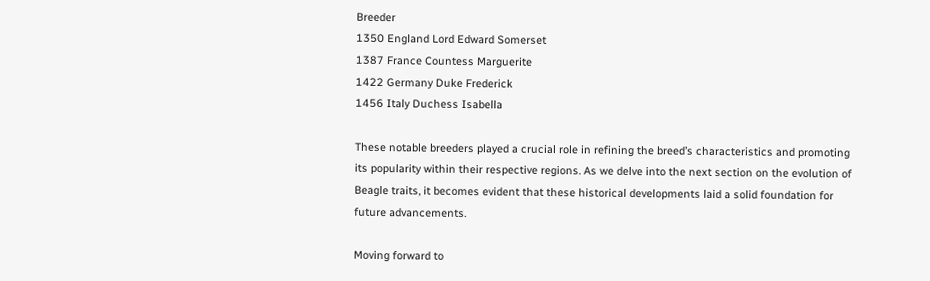Breeder
1350 England Lord Edward Somerset
1387 France Countess Marguerite
1422 Germany Duke Frederick
1456 Italy Duchess Isabella

These notable breeders played a crucial role in refining the breed’s characteristics and promoting its popularity within their respective regions. As we delve into the next section on the evolution of Beagle traits, it becomes evident that these historical developments laid a solid foundation for future advancements.

Moving forward to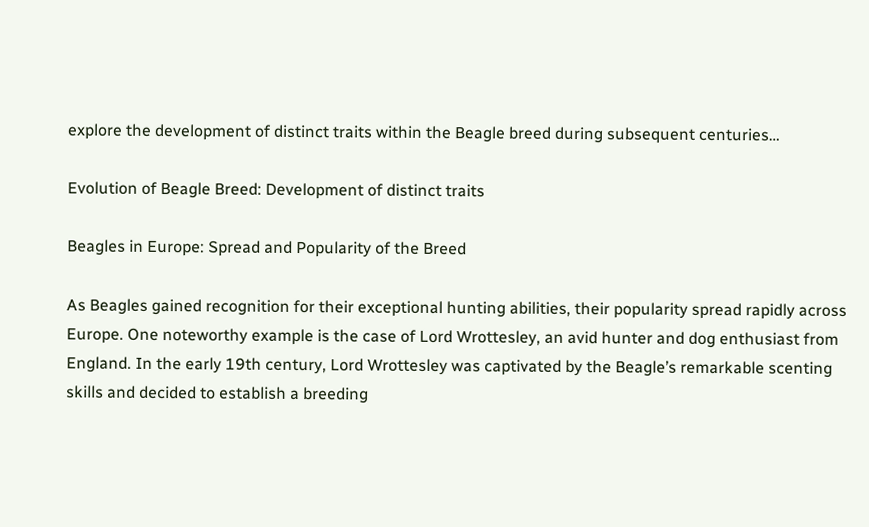explore the development of distinct traits within the Beagle breed during subsequent centuries…

Evolution of Beagle Breed: Development of distinct traits

Beagles in Europe: Spread and Popularity of the Breed

As Beagles gained recognition for their exceptional hunting abilities, their popularity spread rapidly across Europe. One noteworthy example is the case of Lord Wrottesley, an avid hunter and dog enthusiast from England. In the early 19th century, Lord Wrottesley was captivated by the Beagle’s remarkable scenting skills and decided to establish a breeding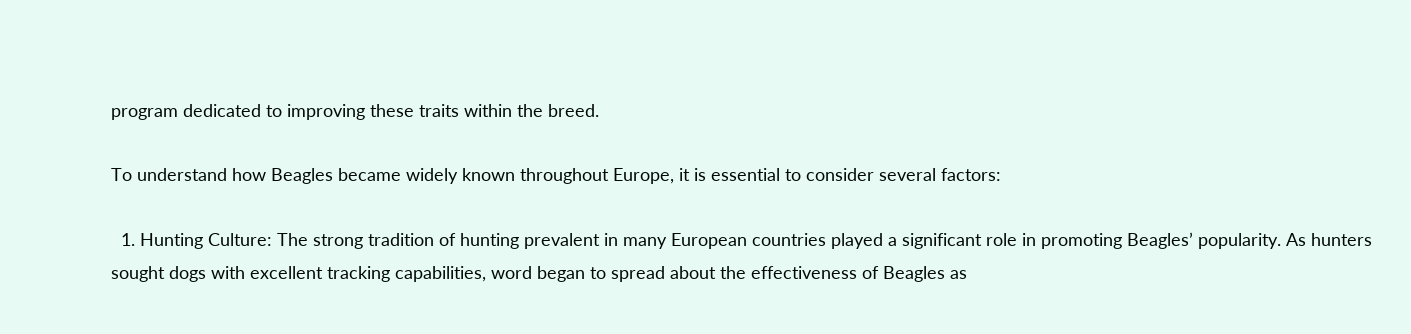program dedicated to improving these traits within the breed.

To understand how Beagles became widely known throughout Europe, it is essential to consider several factors:

  1. Hunting Culture: The strong tradition of hunting prevalent in many European countries played a significant role in promoting Beagles’ popularity. As hunters sought dogs with excellent tracking capabilities, word began to spread about the effectiveness of Beagles as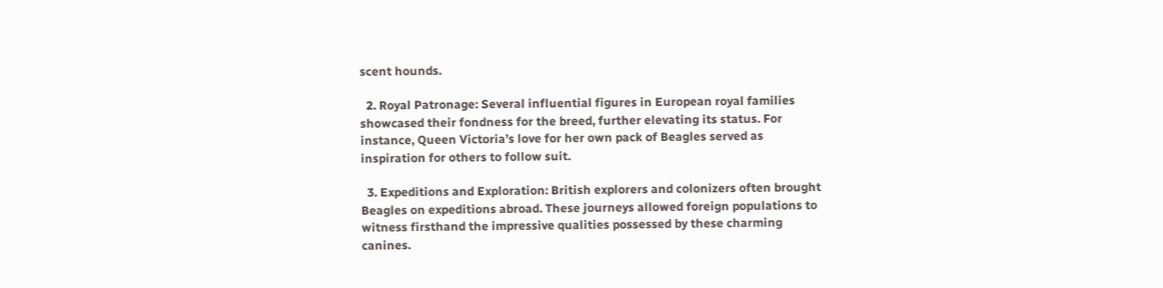scent hounds.

  2. Royal Patronage: Several influential figures in European royal families showcased their fondness for the breed, further elevating its status. For instance, Queen Victoria’s love for her own pack of Beagles served as inspiration for others to follow suit.

  3. Expeditions and Exploration: British explorers and colonizers often brought Beagles on expeditions abroad. These journeys allowed foreign populations to witness firsthand the impressive qualities possessed by these charming canines.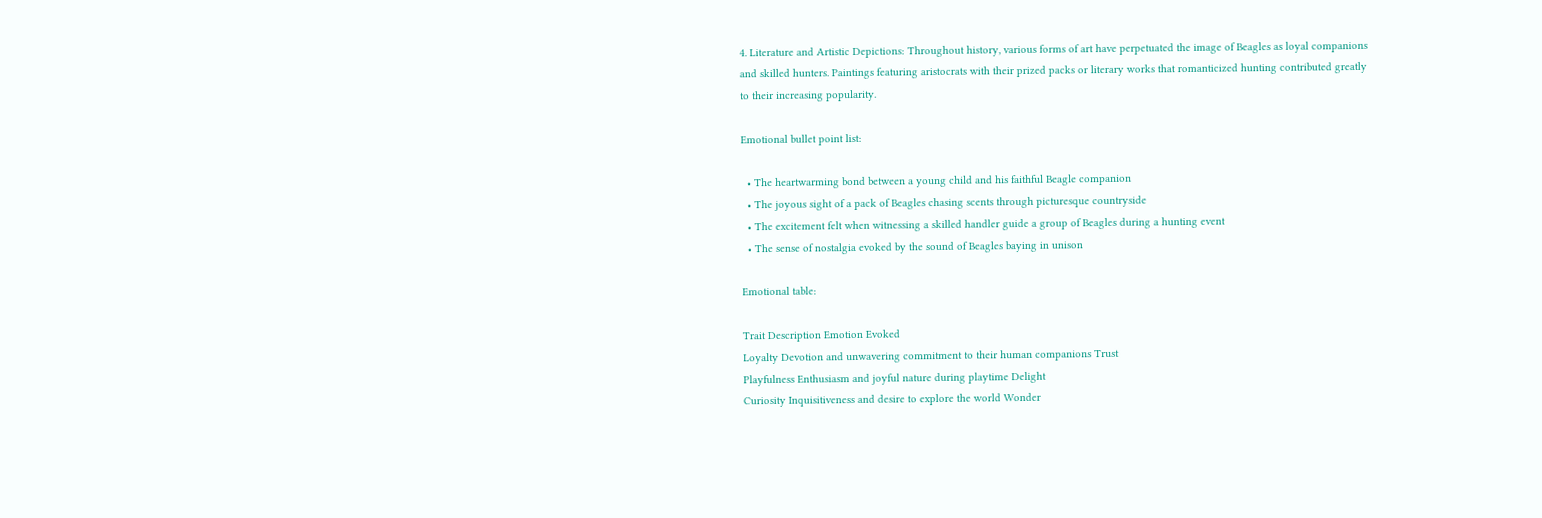4. Literature and Artistic Depictions: Throughout history, various forms of art have perpetuated the image of Beagles as loyal companions and skilled hunters. Paintings featuring aristocrats with their prized packs or literary works that romanticized hunting contributed greatly to their increasing popularity.

Emotional bullet point list:

  • The heartwarming bond between a young child and his faithful Beagle companion
  • The joyous sight of a pack of Beagles chasing scents through picturesque countryside
  • The excitement felt when witnessing a skilled handler guide a group of Beagles during a hunting event
  • The sense of nostalgia evoked by the sound of Beagles baying in unison

Emotional table:

Trait Description Emotion Evoked
Loyalty Devotion and unwavering commitment to their human companions Trust
Playfulness Enthusiasm and joyful nature during playtime Delight
Curiosity Inquisitiveness and desire to explore the world Wonder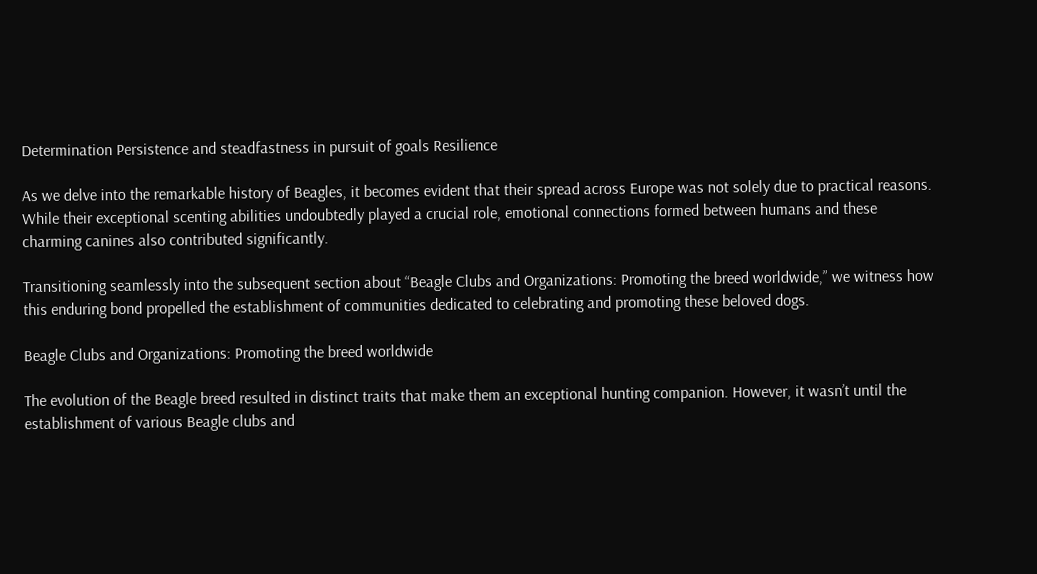Determination Persistence and steadfastness in pursuit of goals Resilience

As we delve into the remarkable history of Beagles, it becomes evident that their spread across Europe was not solely due to practical reasons. While their exceptional scenting abilities undoubtedly played a crucial role, emotional connections formed between humans and these charming canines also contributed significantly.

Transitioning seamlessly into the subsequent section about “Beagle Clubs and Organizations: Promoting the breed worldwide,” we witness how this enduring bond propelled the establishment of communities dedicated to celebrating and promoting these beloved dogs.

Beagle Clubs and Organizations: Promoting the breed worldwide

The evolution of the Beagle breed resulted in distinct traits that make them an exceptional hunting companion. However, it wasn’t until the establishment of various Beagle clubs and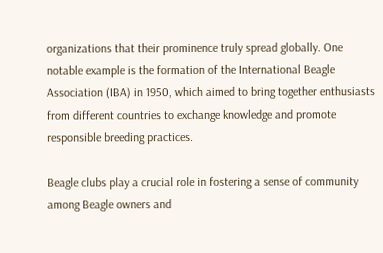organizations that their prominence truly spread globally. One notable example is the formation of the International Beagle Association (IBA) in 1950, which aimed to bring together enthusiasts from different countries to exchange knowledge and promote responsible breeding practices.

Beagle clubs play a crucial role in fostering a sense of community among Beagle owners and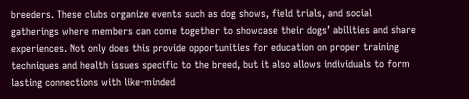breeders. These clubs organize events such as dog shows, field trials, and social gatherings where members can come together to showcase their dogs’ abilities and share experiences. Not only does this provide opportunities for education on proper training techniques and health issues specific to the breed, but it also allows individuals to form lasting connections with like-minded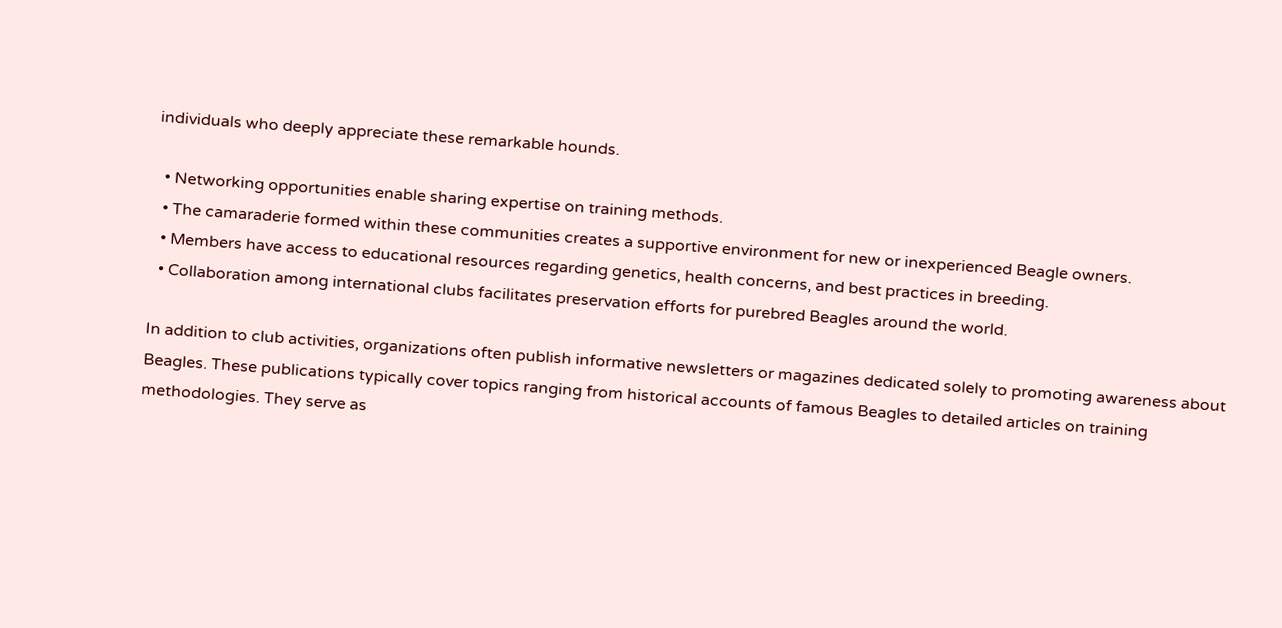individuals who deeply appreciate these remarkable hounds.

  • Networking opportunities enable sharing expertise on training methods.
  • The camaraderie formed within these communities creates a supportive environment for new or inexperienced Beagle owners.
  • Members have access to educational resources regarding genetics, health concerns, and best practices in breeding.
  • Collaboration among international clubs facilitates preservation efforts for purebred Beagles around the world.

In addition to club activities, organizations often publish informative newsletters or magazines dedicated solely to promoting awareness about Beagles. These publications typically cover topics ranging from historical accounts of famous Beagles to detailed articles on training methodologies. They serve as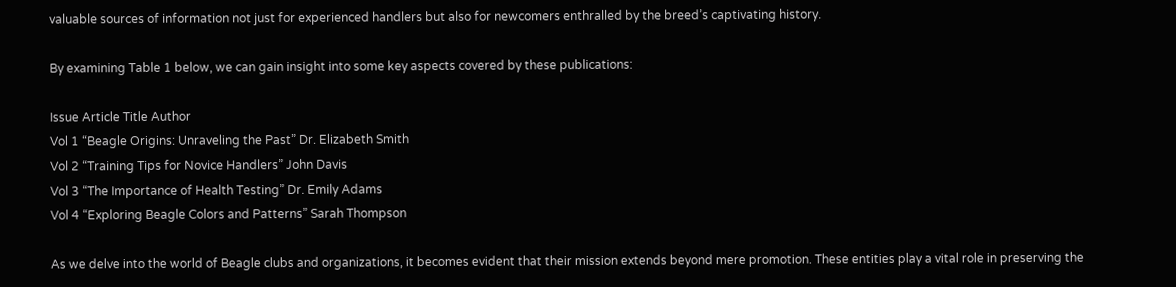valuable sources of information not just for experienced handlers but also for newcomers enthralled by the breed’s captivating history.

By examining Table 1 below, we can gain insight into some key aspects covered by these publications:

Issue Article Title Author
Vol 1 “Beagle Origins: Unraveling the Past” Dr. Elizabeth Smith
Vol 2 “Training Tips for Novice Handlers” John Davis
Vol 3 “The Importance of Health Testing” Dr. Emily Adams
Vol 4 “Exploring Beagle Colors and Patterns” Sarah Thompson

As we delve into the world of Beagle clubs and organizations, it becomes evident that their mission extends beyond mere promotion. These entities play a vital role in preserving the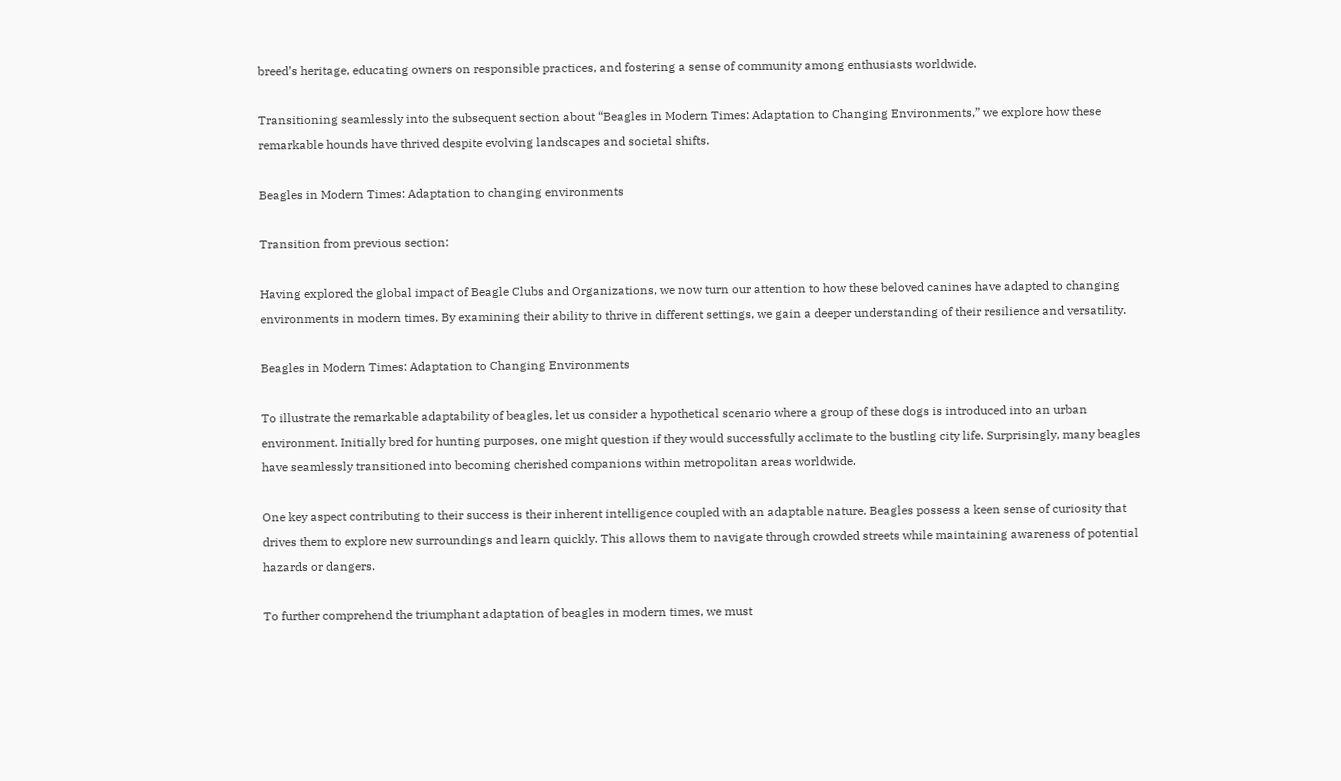breed’s heritage, educating owners on responsible practices, and fostering a sense of community among enthusiasts worldwide.

Transitioning seamlessly into the subsequent section about “Beagles in Modern Times: Adaptation to Changing Environments,” we explore how these remarkable hounds have thrived despite evolving landscapes and societal shifts.

Beagles in Modern Times: Adaptation to changing environments

Transition from previous section:

Having explored the global impact of Beagle Clubs and Organizations, we now turn our attention to how these beloved canines have adapted to changing environments in modern times. By examining their ability to thrive in different settings, we gain a deeper understanding of their resilience and versatility.

Beagles in Modern Times: Adaptation to Changing Environments

To illustrate the remarkable adaptability of beagles, let us consider a hypothetical scenario where a group of these dogs is introduced into an urban environment. Initially bred for hunting purposes, one might question if they would successfully acclimate to the bustling city life. Surprisingly, many beagles have seamlessly transitioned into becoming cherished companions within metropolitan areas worldwide.

One key aspect contributing to their success is their inherent intelligence coupled with an adaptable nature. Beagles possess a keen sense of curiosity that drives them to explore new surroundings and learn quickly. This allows them to navigate through crowded streets while maintaining awareness of potential hazards or dangers.

To further comprehend the triumphant adaptation of beagles in modern times, we must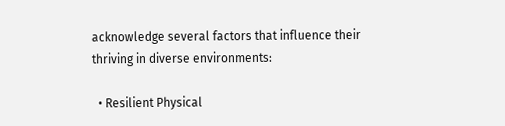acknowledge several factors that influence their thriving in diverse environments:

  • Resilient Physical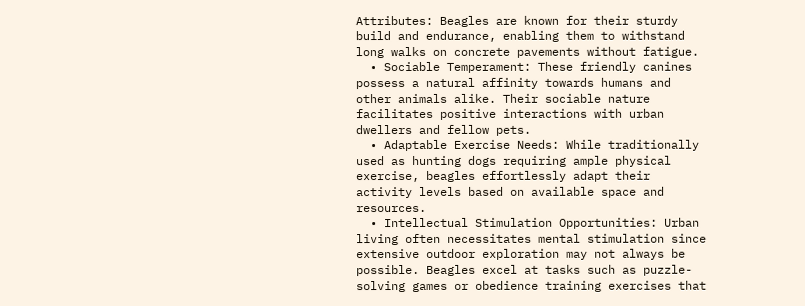Attributes: Beagles are known for their sturdy build and endurance, enabling them to withstand long walks on concrete pavements without fatigue.
  • Sociable Temperament: These friendly canines possess a natural affinity towards humans and other animals alike. Their sociable nature facilitates positive interactions with urban dwellers and fellow pets.
  • Adaptable Exercise Needs: While traditionally used as hunting dogs requiring ample physical exercise, beagles effortlessly adapt their activity levels based on available space and resources.
  • Intellectual Stimulation Opportunities: Urban living often necessitates mental stimulation since extensive outdoor exploration may not always be possible. Beagles excel at tasks such as puzzle-solving games or obedience training exercises that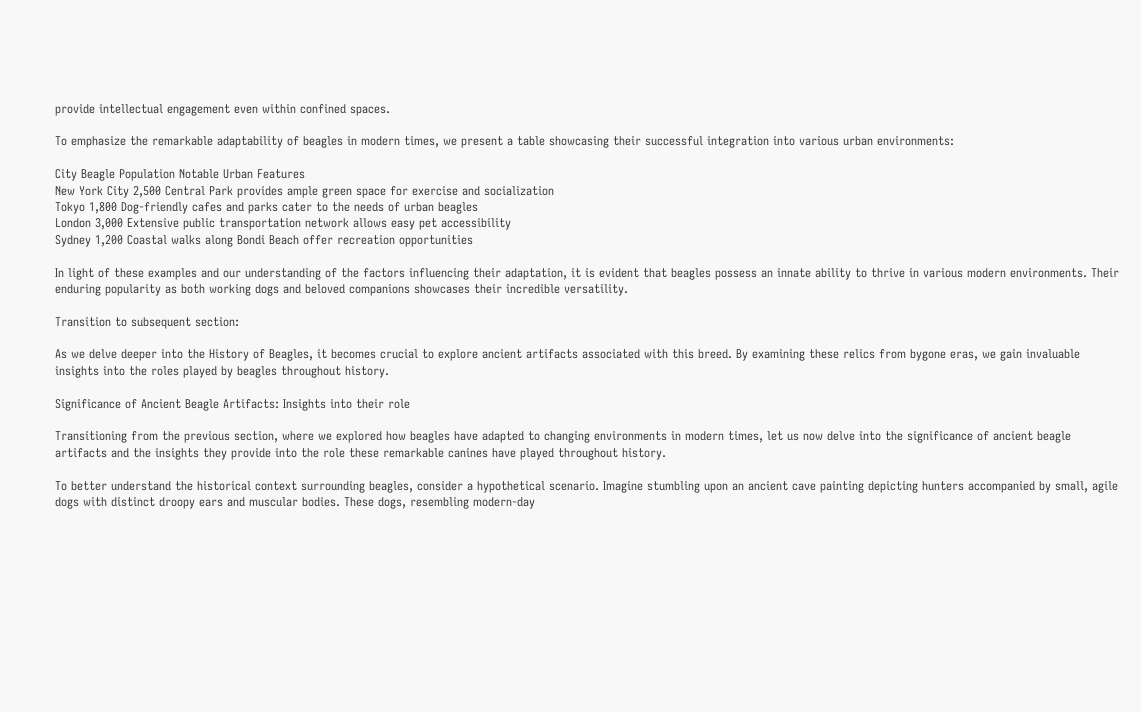provide intellectual engagement even within confined spaces.

To emphasize the remarkable adaptability of beagles in modern times, we present a table showcasing their successful integration into various urban environments:

City Beagle Population Notable Urban Features
New York City 2,500 Central Park provides ample green space for exercise and socialization
Tokyo 1,800 Dog-friendly cafes and parks cater to the needs of urban beagles
London 3,000 Extensive public transportation network allows easy pet accessibility
Sydney 1,200 Coastal walks along Bondi Beach offer recreation opportunities

In light of these examples and our understanding of the factors influencing their adaptation, it is evident that beagles possess an innate ability to thrive in various modern environments. Their enduring popularity as both working dogs and beloved companions showcases their incredible versatility.

Transition to subsequent section:

As we delve deeper into the History of Beagles, it becomes crucial to explore ancient artifacts associated with this breed. By examining these relics from bygone eras, we gain invaluable insights into the roles played by beagles throughout history.

Significance of Ancient Beagle Artifacts: Insights into their role

Transitioning from the previous section, where we explored how beagles have adapted to changing environments in modern times, let us now delve into the significance of ancient beagle artifacts and the insights they provide into the role these remarkable canines have played throughout history.

To better understand the historical context surrounding beagles, consider a hypothetical scenario. Imagine stumbling upon an ancient cave painting depicting hunters accompanied by small, agile dogs with distinct droopy ears and muscular bodies. These dogs, resembling modern-day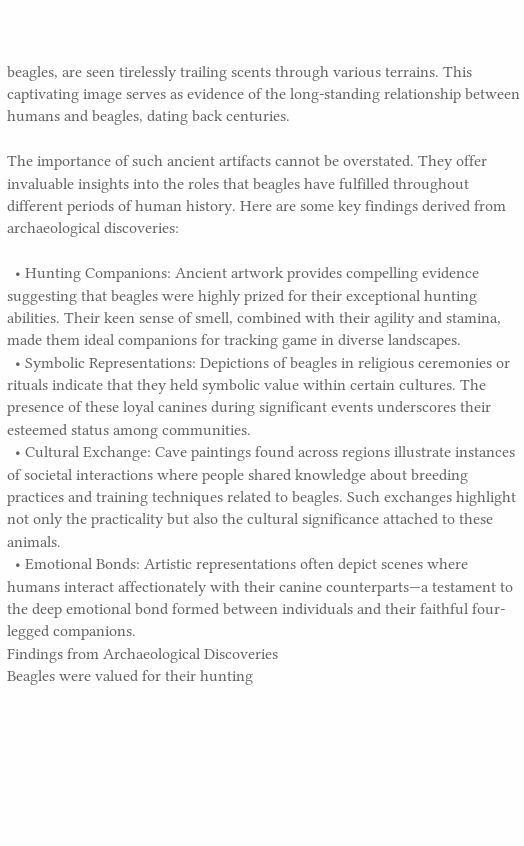beagles, are seen tirelessly trailing scents through various terrains. This captivating image serves as evidence of the long-standing relationship between humans and beagles, dating back centuries.

The importance of such ancient artifacts cannot be overstated. They offer invaluable insights into the roles that beagles have fulfilled throughout different periods of human history. Here are some key findings derived from archaeological discoveries:

  • Hunting Companions: Ancient artwork provides compelling evidence suggesting that beagles were highly prized for their exceptional hunting abilities. Their keen sense of smell, combined with their agility and stamina, made them ideal companions for tracking game in diverse landscapes.
  • Symbolic Representations: Depictions of beagles in religious ceremonies or rituals indicate that they held symbolic value within certain cultures. The presence of these loyal canines during significant events underscores their esteemed status among communities.
  • Cultural Exchange: Cave paintings found across regions illustrate instances of societal interactions where people shared knowledge about breeding practices and training techniques related to beagles. Such exchanges highlight not only the practicality but also the cultural significance attached to these animals.
  • Emotional Bonds: Artistic representations often depict scenes where humans interact affectionately with their canine counterparts—a testament to the deep emotional bond formed between individuals and their faithful four-legged companions.
Findings from Archaeological Discoveries
Beagles were valued for their hunting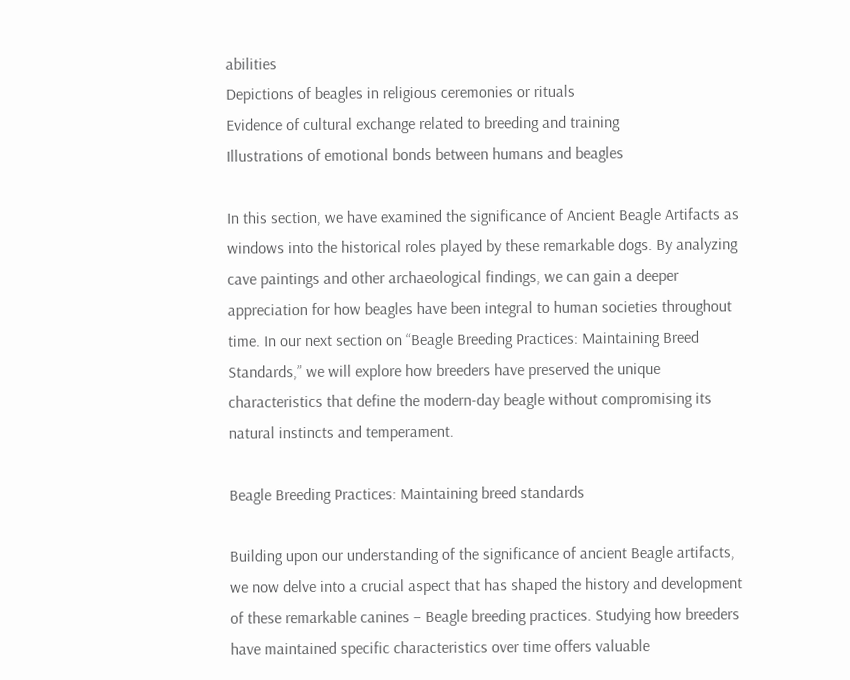abilities
Depictions of beagles in religious ceremonies or rituals
Evidence of cultural exchange related to breeding and training
Illustrations of emotional bonds between humans and beagles

In this section, we have examined the significance of Ancient Beagle Artifacts as windows into the historical roles played by these remarkable dogs. By analyzing cave paintings and other archaeological findings, we can gain a deeper appreciation for how beagles have been integral to human societies throughout time. In our next section on “Beagle Breeding Practices: Maintaining Breed Standards,” we will explore how breeders have preserved the unique characteristics that define the modern-day beagle without compromising its natural instincts and temperament.

Beagle Breeding Practices: Maintaining breed standards

Building upon our understanding of the significance of ancient Beagle artifacts, we now delve into a crucial aspect that has shaped the history and development of these remarkable canines – Beagle breeding practices. Studying how breeders have maintained specific characteristics over time offers valuable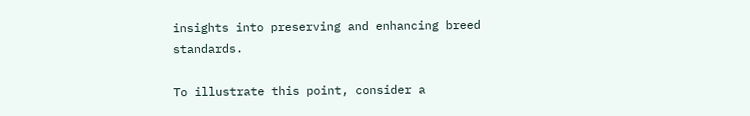insights into preserving and enhancing breed standards.

To illustrate this point, consider a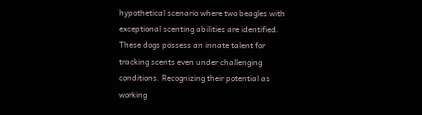hypothetical scenario where two beagles with exceptional scenting abilities are identified. These dogs possess an innate talent for tracking scents even under challenging conditions. Recognizing their potential as working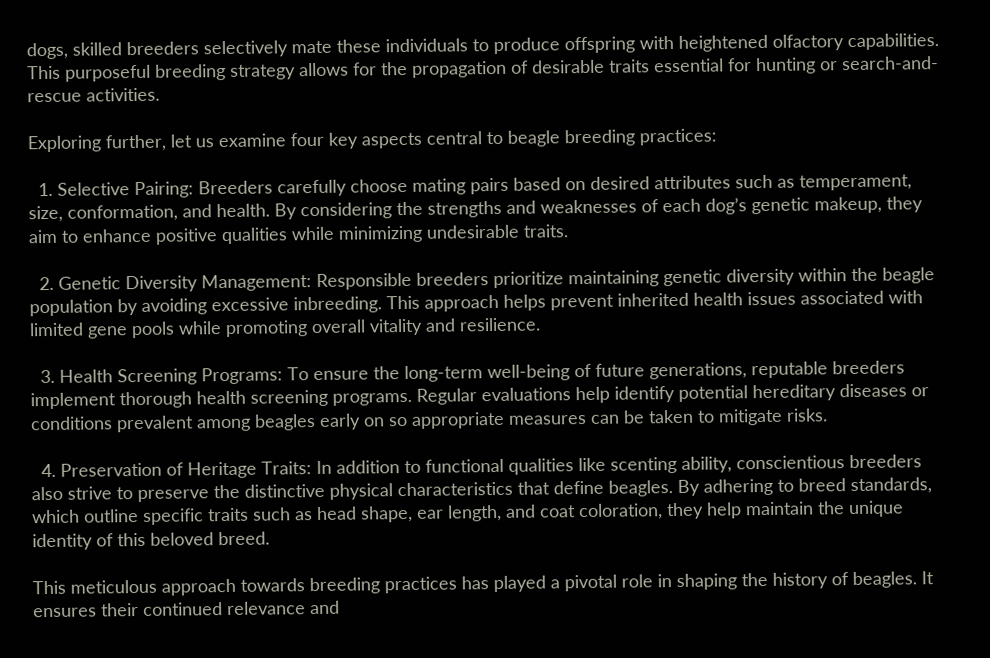dogs, skilled breeders selectively mate these individuals to produce offspring with heightened olfactory capabilities. This purposeful breeding strategy allows for the propagation of desirable traits essential for hunting or search-and-rescue activities.

Exploring further, let us examine four key aspects central to beagle breeding practices:

  1. Selective Pairing: Breeders carefully choose mating pairs based on desired attributes such as temperament, size, conformation, and health. By considering the strengths and weaknesses of each dog’s genetic makeup, they aim to enhance positive qualities while minimizing undesirable traits.

  2. Genetic Diversity Management: Responsible breeders prioritize maintaining genetic diversity within the beagle population by avoiding excessive inbreeding. This approach helps prevent inherited health issues associated with limited gene pools while promoting overall vitality and resilience.

  3. Health Screening Programs: To ensure the long-term well-being of future generations, reputable breeders implement thorough health screening programs. Regular evaluations help identify potential hereditary diseases or conditions prevalent among beagles early on so appropriate measures can be taken to mitigate risks.

  4. Preservation of Heritage Traits: In addition to functional qualities like scenting ability, conscientious breeders also strive to preserve the distinctive physical characteristics that define beagles. By adhering to breed standards, which outline specific traits such as head shape, ear length, and coat coloration, they help maintain the unique identity of this beloved breed.

This meticulous approach towards breeding practices has played a pivotal role in shaping the history of beagles. It ensures their continued relevance and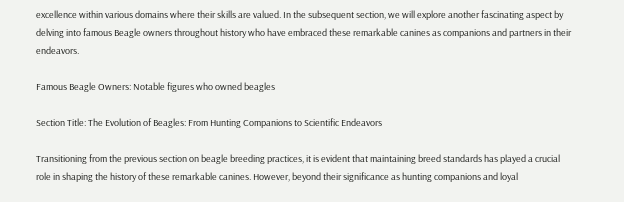excellence within various domains where their skills are valued. In the subsequent section, we will explore another fascinating aspect by delving into famous Beagle owners throughout history who have embraced these remarkable canines as companions and partners in their endeavors.

Famous Beagle Owners: Notable figures who owned beagles

Section Title: The Evolution of Beagles: From Hunting Companions to Scientific Endeavors

Transitioning from the previous section on beagle breeding practices, it is evident that maintaining breed standards has played a crucial role in shaping the history of these remarkable canines. However, beyond their significance as hunting companions and loyal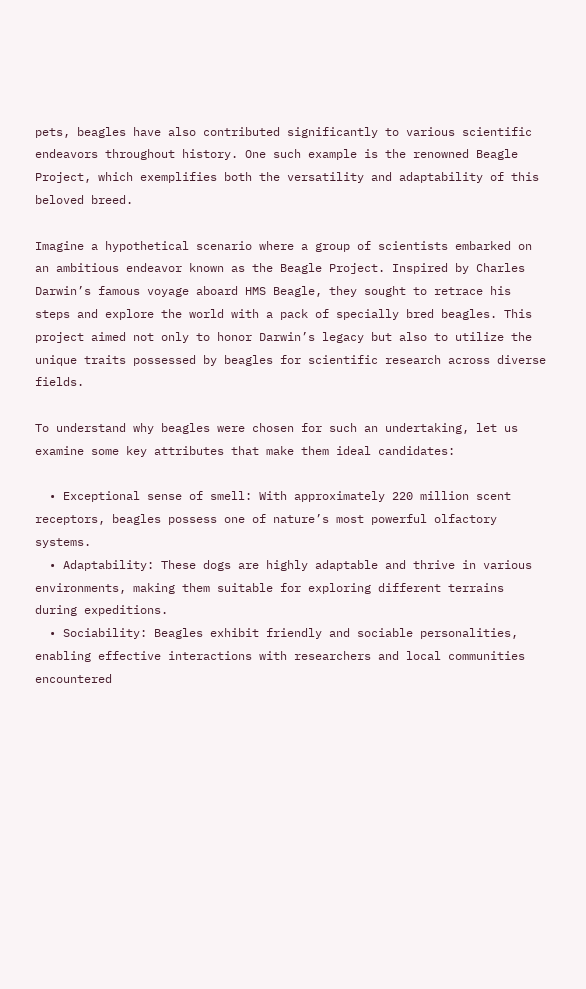pets, beagles have also contributed significantly to various scientific endeavors throughout history. One such example is the renowned Beagle Project, which exemplifies both the versatility and adaptability of this beloved breed.

Imagine a hypothetical scenario where a group of scientists embarked on an ambitious endeavor known as the Beagle Project. Inspired by Charles Darwin’s famous voyage aboard HMS Beagle, they sought to retrace his steps and explore the world with a pack of specially bred beagles. This project aimed not only to honor Darwin’s legacy but also to utilize the unique traits possessed by beagles for scientific research across diverse fields.

To understand why beagles were chosen for such an undertaking, let us examine some key attributes that make them ideal candidates:

  • Exceptional sense of smell: With approximately 220 million scent receptors, beagles possess one of nature’s most powerful olfactory systems.
  • Adaptability: These dogs are highly adaptable and thrive in various environments, making them suitable for exploring different terrains during expeditions.
  • Sociability: Beagles exhibit friendly and sociable personalities, enabling effective interactions with researchers and local communities encountered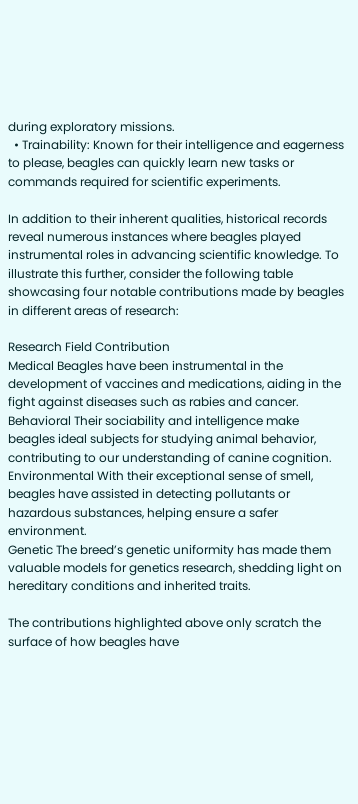during exploratory missions.
  • Trainability: Known for their intelligence and eagerness to please, beagles can quickly learn new tasks or commands required for scientific experiments.

In addition to their inherent qualities, historical records reveal numerous instances where beagles played instrumental roles in advancing scientific knowledge. To illustrate this further, consider the following table showcasing four notable contributions made by beagles in different areas of research:

Research Field Contribution
Medical Beagles have been instrumental in the development of vaccines and medications, aiding in the fight against diseases such as rabies and cancer.
Behavioral Their sociability and intelligence make beagles ideal subjects for studying animal behavior, contributing to our understanding of canine cognition.
Environmental With their exceptional sense of smell, beagles have assisted in detecting pollutants or hazardous substances, helping ensure a safer environment.
Genetic The breed’s genetic uniformity has made them valuable models for genetics research, shedding light on hereditary conditions and inherited traits.

The contributions highlighted above only scratch the surface of how beagles have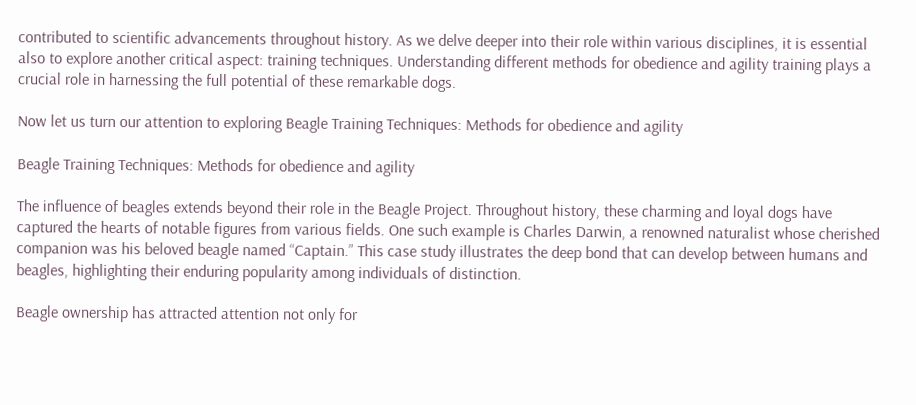contributed to scientific advancements throughout history. As we delve deeper into their role within various disciplines, it is essential also to explore another critical aspect: training techniques. Understanding different methods for obedience and agility training plays a crucial role in harnessing the full potential of these remarkable dogs.

Now let us turn our attention to exploring Beagle Training Techniques: Methods for obedience and agility

Beagle Training Techniques: Methods for obedience and agility

The influence of beagles extends beyond their role in the Beagle Project. Throughout history, these charming and loyal dogs have captured the hearts of notable figures from various fields. One such example is Charles Darwin, a renowned naturalist whose cherished companion was his beloved beagle named “Captain.” This case study illustrates the deep bond that can develop between humans and beagles, highlighting their enduring popularity among individuals of distinction.

Beagle ownership has attracted attention not only for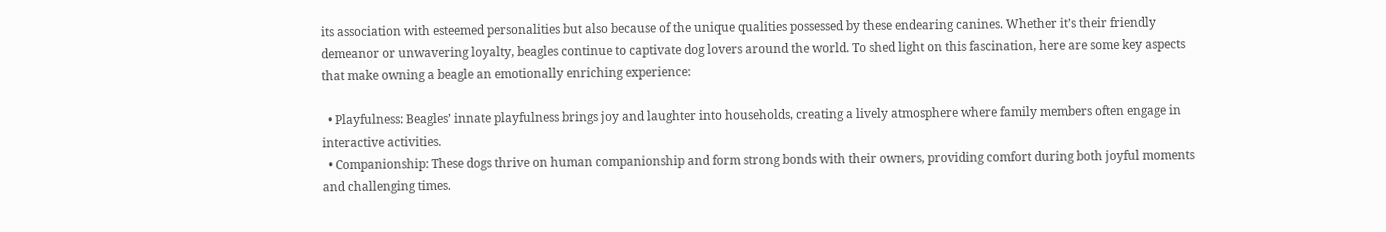its association with esteemed personalities but also because of the unique qualities possessed by these endearing canines. Whether it’s their friendly demeanor or unwavering loyalty, beagles continue to captivate dog lovers around the world. To shed light on this fascination, here are some key aspects that make owning a beagle an emotionally enriching experience:

  • Playfulness: Beagles’ innate playfulness brings joy and laughter into households, creating a lively atmosphere where family members often engage in interactive activities.
  • Companionship: These dogs thrive on human companionship and form strong bonds with their owners, providing comfort during both joyful moments and challenging times.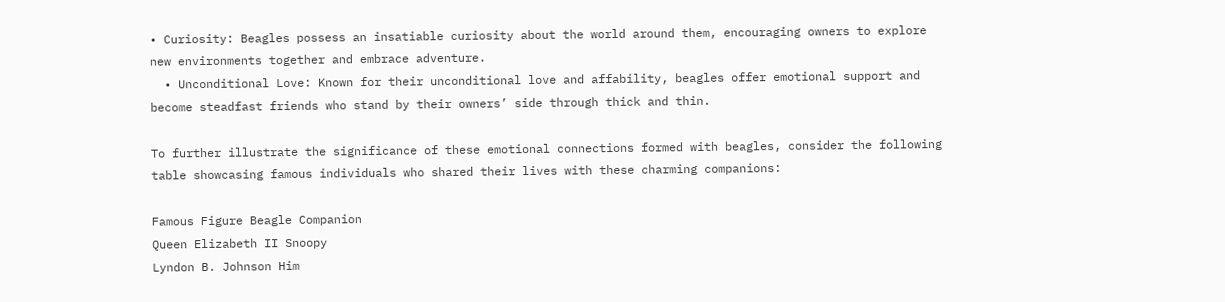• Curiosity: Beagles possess an insatiable curiosity about the world around them, encouraging owners to explore new environments together and embrace adventure.
  • Unconditional Love: Known for their unconditional love and affability, beagles offer emotional support and become steadfast friends who stand by their owners’ side through thick and thin.

To further illustrate the significance of these emotional connections formed with beagles, consider the following table showcasing famous individuals who shared their lives with these charming companions:

Famous Figure Beagle Companion
Queen Elizabeth II Snoopy
Lyndon B. Johnson Him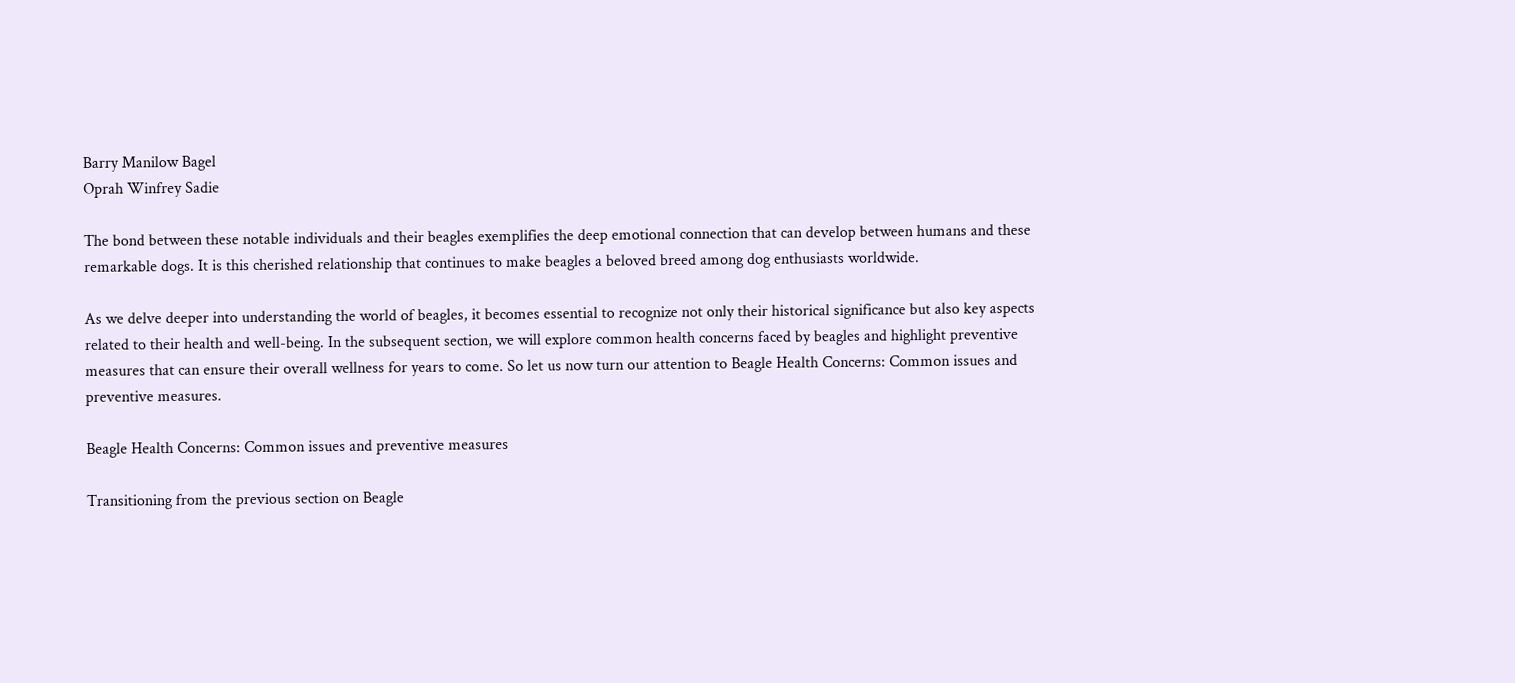Barry Manilow Bagel
Oprah Winfrey Sadie

The bond between these notable individuals and their beagles exemplifies the deep emotional connection that can develop between humans and these remarkable dogs. It is this cherished relationship that continues to make beagles a beloved breed among dog enthusiasts worldwide.

As we delve deeper into understanding the world of beagles, it becomes essential to recognize not only their historical significance but also key aspects related to their health and well-being. In the subsequent section, we will explore common health concerns faced by beagles and highlight preventive measures that can ensure their overall wellness for years to come. So let us now turn our attention to Beagle Health Concerns: Common issues and preventive measures.

Beagle Health Concerns: Common issues and preventive measures

Transitioning from the previous section on Beagle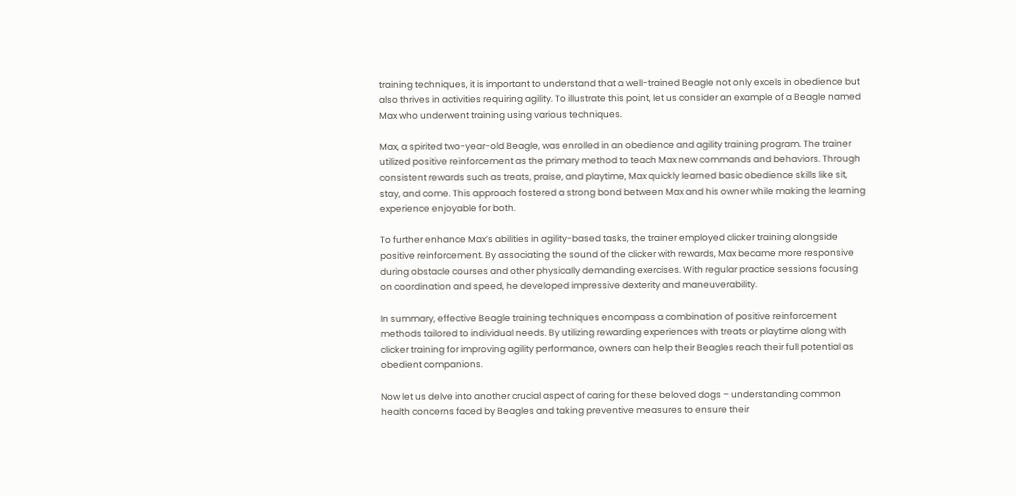training techniques, it is important to understand that a well-trained Beagle not only excels in obedience but also thrives in activities requiring agility. To illustrate this point, let us consider an example of a Beagle named Max who underwent training using various techniques.

Max, a spirited two-year-old Beagle, was enrolled in an obedience and agility training program. The trainer utilized positive reinforcement as the primary method to teach Max new commands and behaviors. Through consistent rewards such as treats, praise, and playtime, Max quickly learned basic obedience skills like sit, stay, and come. This approach fostered a strong bond between Max and his owner while making the learning experience enjoyable for both.

To further enhance Max’s abilities in agility-based tasks, the trainer employed clicker training alongside positive reinforcement. By associating the sound of the clicker with rewards, Max became more responsive during obstacle courses and other physically demanding exercises. With regular practice sessions focusing on coordination and speed, he developed impressive dexterity and maneuverability.

In summary, effective Beagle training techniques encompass a combination of positive reinforcement methods tailored to individual needs. By utilizing rewarding experiences with treats or playtime along with clicker training for improving agility performance, owners can help their Beagles reach their full potential as obedient companions.

Now let us delve into another crucial aspect of caring for these beloved dogs – understanding common health concerns faced by Beagles and taking preventive measures to ensure their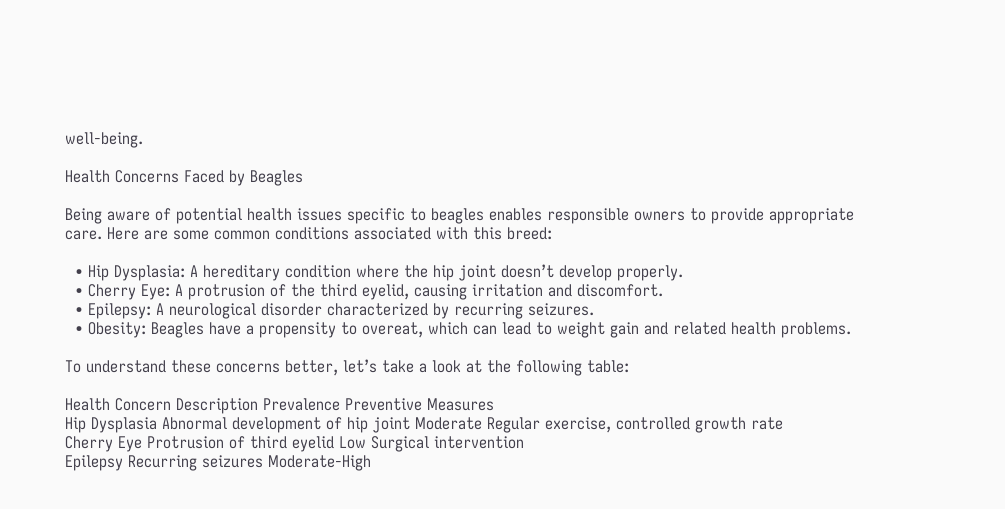well-being.

Health Concerns Faced by Beagles

Being aware of potential health issues specific to beagles enables responsible owners to provide appropriate care. Here are some common conditions associated with this breed:

  • Hip Dysplasia: A hereditary condition where the hip joint doesn’t develop properly.
  • Cherry Eye: A protrusion of the third eyelid, causing irritation and discomfort.
  • Epilepsy: A neurological disorder characterized by recurring seizures.
  • Obesity: Beagles have a propensity to overeat, which can lead to weight gain and related health problems.

To understand these concerns better, let’s take a look at the following table:

Health Concern Description Prevalence Preventive Measures
Hip Dysplasia Abnormal development of hip joint Moderate Regular exercise, controlled growth rate
Cherry Eye Protrusion of third eyelid Low Surgical intervention
Epilepsy Recurring seizures Moderate-High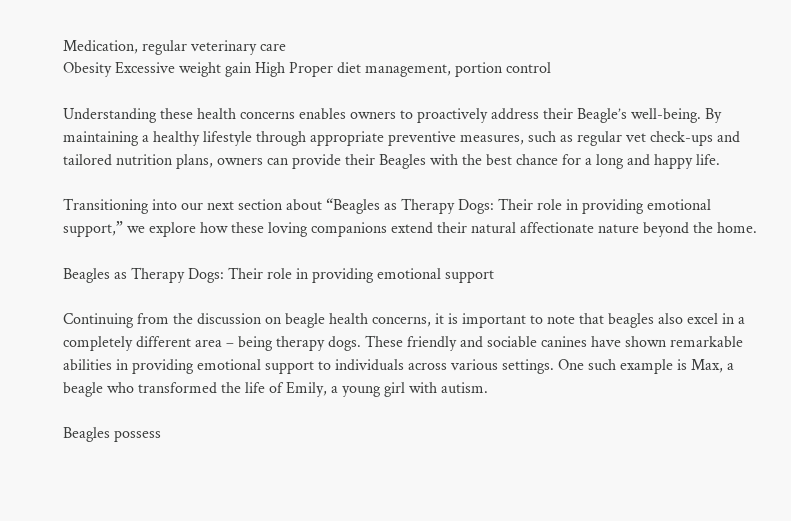Medication, regular veterinary care
Obesity Excessive weight gain High Proper diet management, portion control

Understanding these health concerns enables owners to proactively address their Beagle’s well-being. By maintaining a healthy lifestyle through appropriate preventive measures, such as regular vet check-ups and tailored nutrition plans, owners can provide their Beagles with the best chance for a long and happy life.

Transitioning into our next section about “Beagles as Therapy Dogs: Their role in providing emotional support,” we explore how these loving companions extend their natural affectionate nature beyond the home.

Beagles as Therapy Dogs: Their role in providing emotional support

Continuing from the discussion on beagle health concerns, it is important to note that beagles also excel in a completely different area – being therapy dogs. These friendly and sociable canines have shown remarkable abilities in providing emotional support to individuals across various settings. One such example is Max, a beagle who transformed the life of Emily, a young girl with autism.

Beagles possess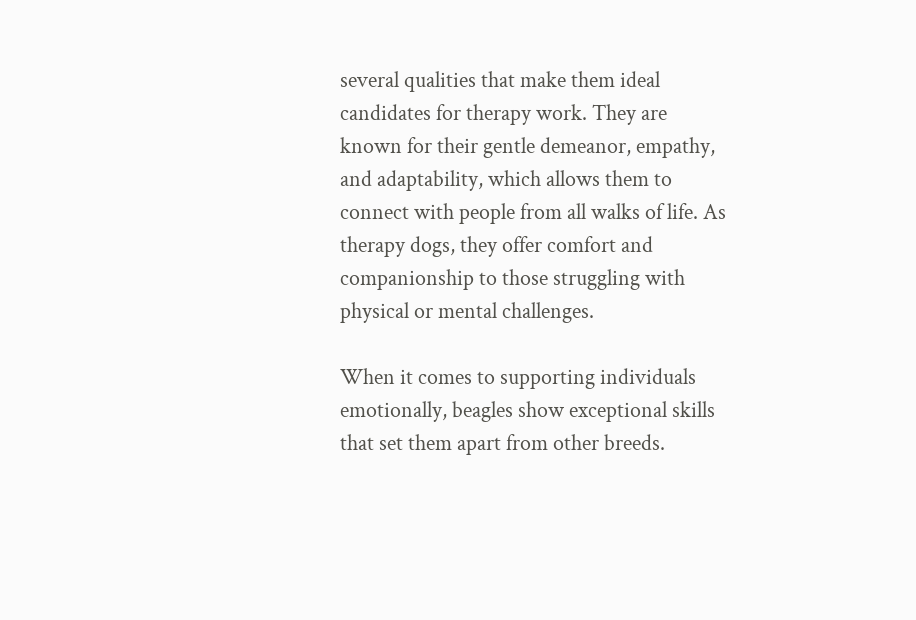several qualities that make them ideal candidates for therapy work. They are known for their gentle demeanor, empathy, and adaptability, which allows them to connect with people from all walks of life. As therapy dogs, they offer comfort and companionship to those struggling with physical or mental challenges.

When it comes to supporting individuals emotionally, beagles show exceptional skills that set them apart from other breeds.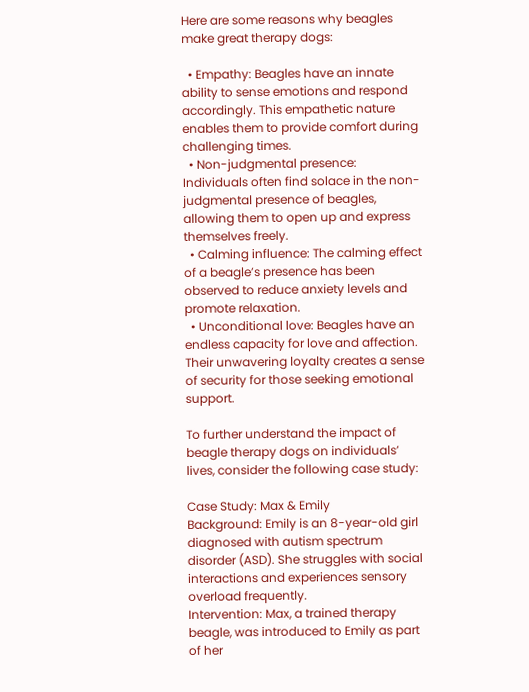Here are some reasons why beagles make great therapy dogs:

  • Empathy: Beagles have an innate ability to sense emotions and respond accordingly. This empathetic nature enables them to provide comfort during challenging times.
  • Non-judgmental presence: Individuals often find solace in the non-judgmental presence of beagles, allowing them to open up and express themselves freely.
  • Calming influence: The calming effect of a beagle’s presence has been observed to reduce anxiety levels and promote relaxation.
  • Unconditional love: Beagles have an endless capacity for love and affection. Their unwavering loyalty creates a sense of security for those seeking emotional support.

To further understand the impact of beagle therapy dogs on individuals’ lives, consider the following case study:

Case Study: Max & Emily
Background: Emily is an 8-year-old girl diagnosed with autism spectrum disorder (ASD). She struggles with social interactions and experiences sensory overload frequently.
Intervention: Max, a trained therapy beagle, was introduced to Emily as part of her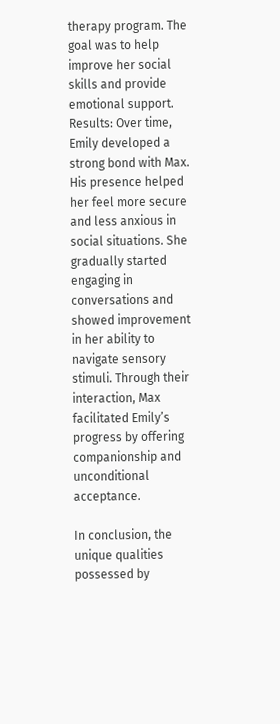therapy program. The goal was to help improve her social skills and provide emotional support.
Results: Over time, Emily developed a strong bond with Max. His presence helped her feel more secure and less anxious in social situations. She gradually started engaging in conversations and showed improvement in her ability to navigate sensory stimuli. Through their interaction, Max facilitated Emily’s progress by offering companionship and unconditional acceptance.

In conclusion, the unique qualities possessed by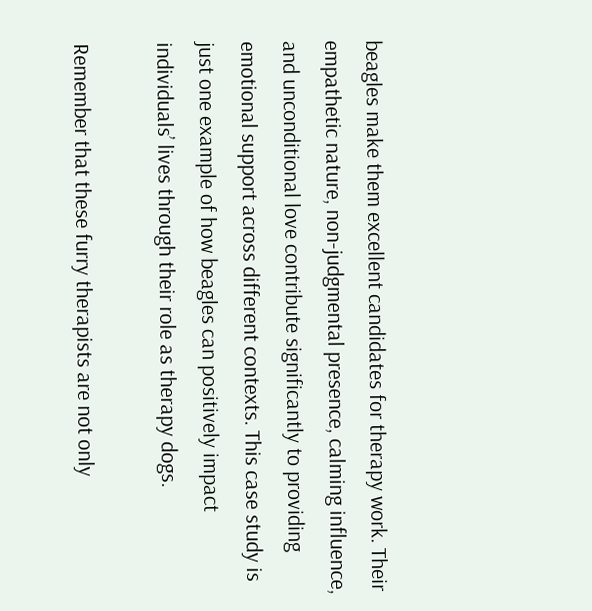beagles make them excellent candidates for therapy work. Their empathetic nature, non-judgmental presence, calming influence, and unconditional love contribute significantly to providing emotional support across different contexts. This case study is just one example of how beagles can positively impact individuals’ lives through their role as therapy dogs.

Remember that these furry therapists are not only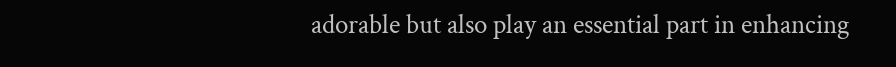adorable but also play an essential part in enhancing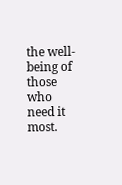the well-being of those who need it most.